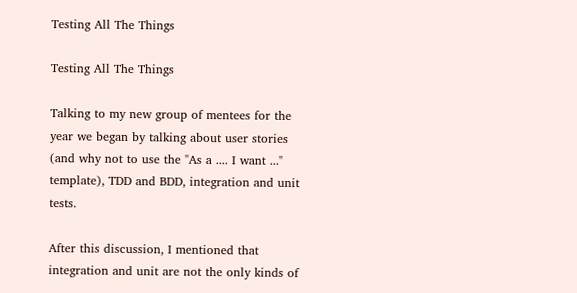Testing All The Things

Testing All The Things

Talking to my new group of mentees for the year we began by talking about user stories (and why not to use the "As a .... I want ..." template), TDD and BDD, integration and unit tests.

After this discussion, I mentioned that integration and unit are not the only kinds of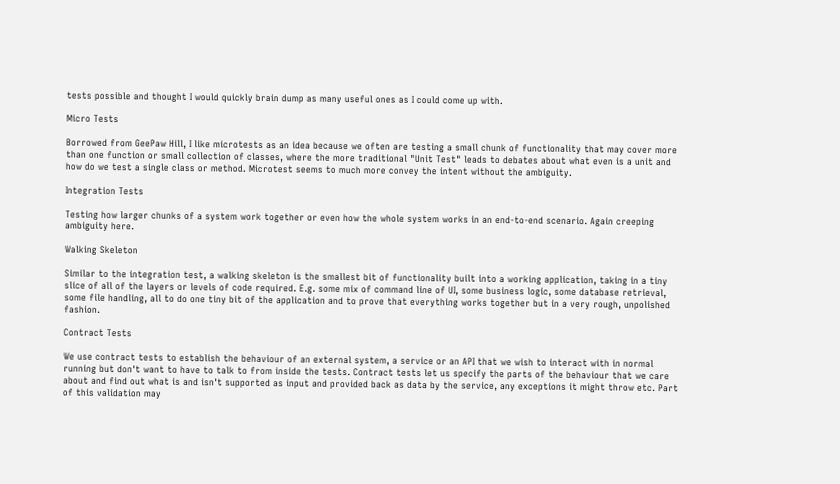tests possible and thought I would quickly brain dump as many useful ones as I could come up with.

Micro Tests

Borrowed from GeePaw Hill, I like microtests as an idea because we often are testing a small chunk of functionality that may cover more than one function or small collection of classes, where the more traditional "Unit Test" leads to debates about what even is a unit and how do we test a single class or method. Microtest seems to much more convey the intent without the ambiguity.

Integration Tests

Testing how larger chunks of a system work together or even how the whole system works in an end-to-end scenario. Again creeping ambiguity here.

Walking Skeleton

Similar to the integration test, a walking skeleton is the smallest bit of functionality built into a working application, taking in a tiny slice of all of the layers or levels of code required. E.g. some mix of command line of UI, some business logic, some database retrieval, some file handling, all to do one tiny bit of the application and to prove that everything works together but in a very rough, unpolished fashion.

Contract Tests

We use contract tests to establish the behaviour of an external system, a service or an API that we wish to interact with in normal running but don't want to have to talk to from inside the tests. Contract tests let us specify the parts of the behaviour that we care about and find out what is and isn't supported as input and provided back as data by the service, any exceptions it might throw etc. Part of this validation may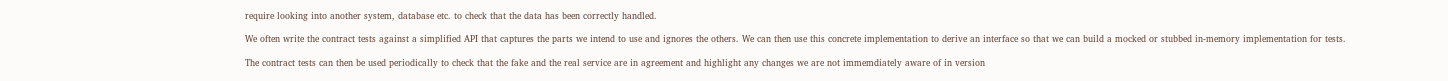require looking into another system, database etc. to check that the data has been correctly handled.

We often write the contract tests against a simplified API that captures the parts we intend to use and ignores the others. We can then use this concrete implementation to derive an interface so that we can build a mocked or stubbed in-memory implementation for tests.

The contract tests can then be used periodically to check that the fake and the real service are in agreement and highlight any changes we are not immemdiately aware of in version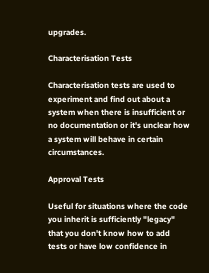upgrades.

Characterisation Tests

Characterisation tests are used to experiment and find out about a system when there is insufficient or no documentation or it's unclear how a system will behave in certain circumstances.

Approval Tests

Useful for situations where the code you inherit is sufficiently "legacy" that you don't know how to add tests or have low confidence in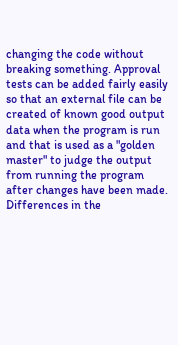changing the code without breaking something. Approval tests can be added fairly easily so that an external file can be created of known good output data when the program is run and that is used as a "golden master" to judge the output from running the program after changes have been made. Differences in the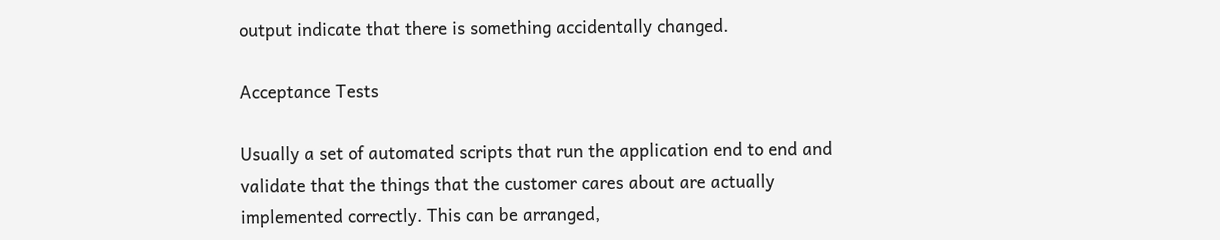output indicate that there is something accidentally changed.

Acceptance Tests

Usually a set of automated scripts that run the application end to end and validate that the things that the customer cares about are actually implemented correctly. This can be arranged,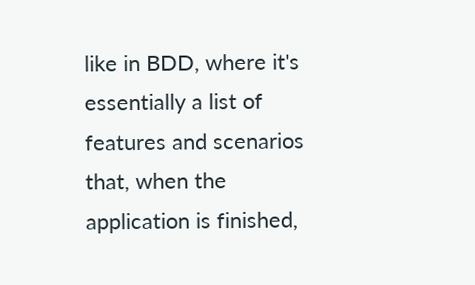like in BDD, where it's essentially a list of features and scenarios that, when the application is finished,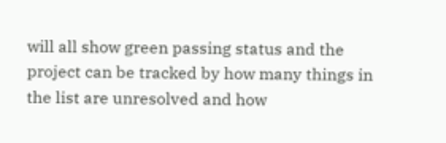will all show green passing status and the project can be tracked by how many things in the list are unresolved and how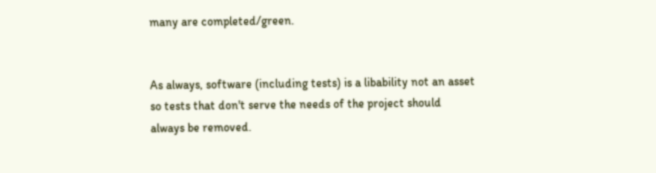many are completed/green.


As always, software (including tests) is a libability not an asset so tests that don't serve the needs of the project should always be removed.